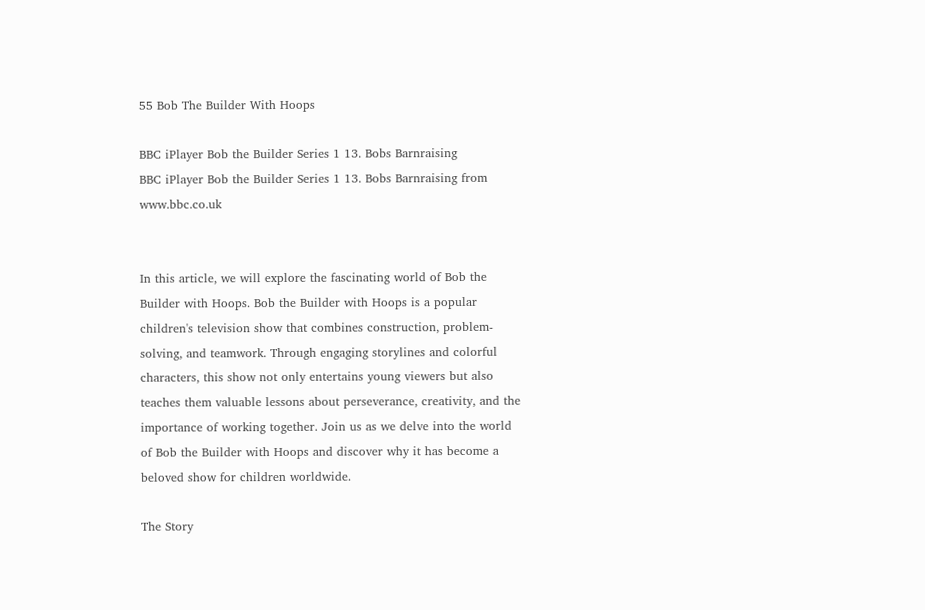55 Bob The Builder With Hoops

BBC iPlayer Bob the Builder Series 1 13. Bobs Barnraising
BBC iPlayer Bob the Builder Series 1 13. Bobs Barnraising from www.bbc.co.uk


In this article, we will explore the fascinating world of Bob the Builder with Hoops. Bob the Builder with Hoops is a popular children's television show that combines construction, problem-solving, and teamwork. Through engaging storylines and colorful characters, this show not only entertains young viewers but also teaches them valuable lessons about perseverance, creativity, and the importance of working together. Join us as we delve into the world of Bob the Builder with Hoops and discover why it has become a beloved show for children worldwide.

The Story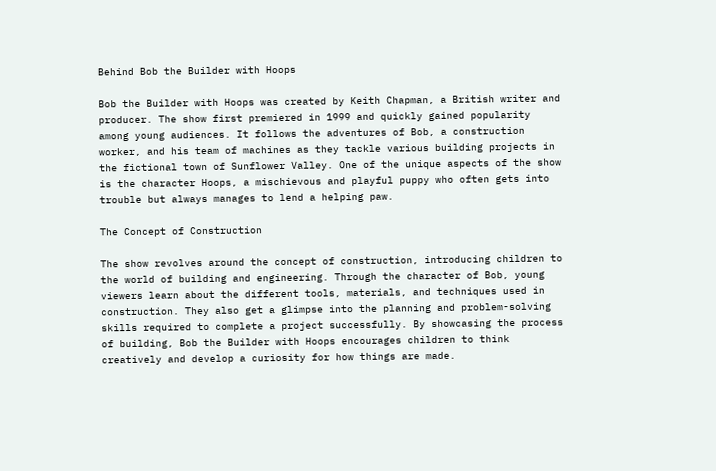Behind Bob the Builder with Hoops

Bob the Builder with Hoops was created by Keith Chapman, a British writer and producer. The show first premiered in 1999 and quickly gained popularity among young audiences. It follows the adventures of Bob, a construction worker, and his team of machines as they tackle various building projects in the fictional town of Sunflower Valley. One of the unique aspects of the show is the character Hoops, a mischievous and playful puppy who often gets into trouble but always manages to lend a helping paw.

The Concept of Construction

The show revolves around the concept of construction, introducing children to the world of building and engineering. Through the character of Bob, young viewers learn about the different tools, materials, and techniques used in construction. They also get a glimpse into the planning and problem-solving skills required to complete a project successfully. By showcasing the process of building, Bob the Builder with Hoops encourages children to think creatively and develop a curiosity for how things are made.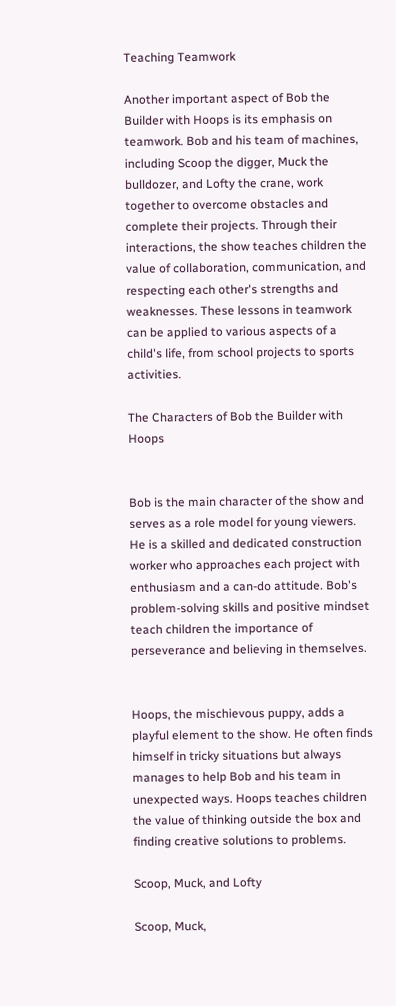Teaching Teamwork

Another important aspect of Bob the Builder with Hoops is its emphasis on teamwork. Bob and his team of machines, including Scoop the digger, Muck the bulldozer, and Lofty the crane, work together to overcome obstacles and complete their projects. Through their interactions, the show teaches children the value of collaboration, communication, and respecting each other's strengths and weaknesses. These lessons in teamwork can be applied to various aspects of a child's life, from school projects to sports activities.

The Characters of Bob the Builder with Hoops


Bob is the main character of the show and serves as a role model for young viewers. He is a skilled and dedicated construction worker who approaches each project with enthusiasm and a can-do attitude. Bob's problem-solving skills and positive mindset teach children the importance of perseverance and believing in themselves.


Hoops, the mischievous puppy, adds a playful element to the show. He often finds himself in tricky situations but always manages to help Bob and his team in unexpected ways. Hoops teaches children the value of thinking outside the box and finding creative solutions to problems.

Scoop, Muck, and Lofty

Scoop, Muck,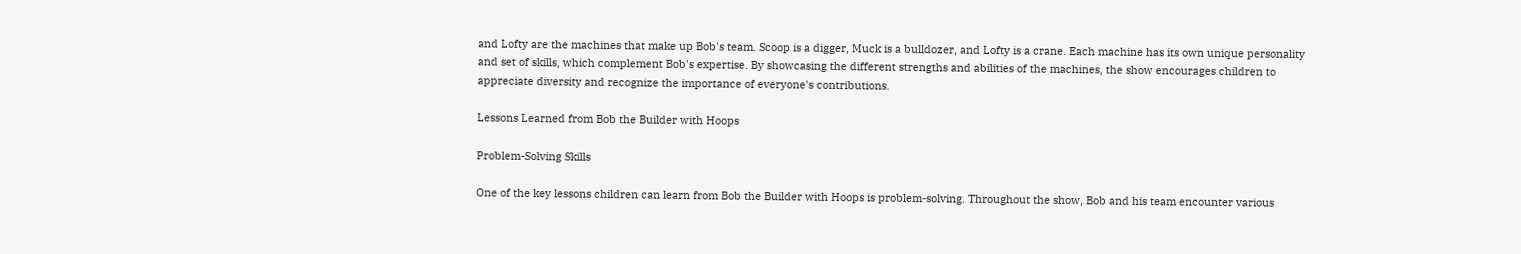and Lofty are the machines that make up Bob's team. Scoop is a digger, Muck is a bulldozer, and Lofty is a crane. Each machine has its own unique personality and set of skills, which complement Bob's expertise. By showcasing the different strengths and abilities of the machines, the show encourages children to appreciate diversity and recognize the importance of everyone's contributions.

Lessons Learned from Bob the Builder with Hoops

Problem-Solving Skills

One of the key lessons children can learn from Bob the Builder with Hoops is problem-solving. Throughout the show, Bob and his team encounter various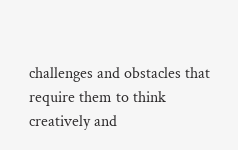challenges and obstacles that require them to think creatively and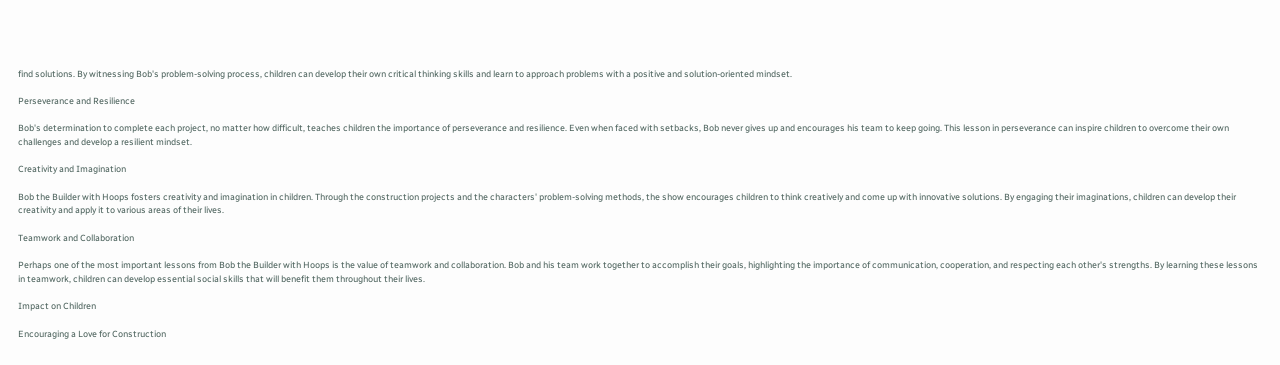find solutions. By witnessing Bob's problem-solving process, children can develop their own critical thinking skills and learn to approach problems with a positive and solution-oriented mindset.

Perseverance and Resilience

Bob's determination to complete each project, no matter how difficult, teaches children the importance of perseverance and resilience. Even when faced with setbacks, Bob never gives up and encourages his team to keep going. This lesson in perseverance can inspire children to overcome their own challenges and develop a resilient mindset.

Creativity and Imagination

Bob the Builder with Hoops fosters creativity and imagination in children. Through the construction projects and the characters' problem-solving methods, the show encourages children to think creatively and come up with innovative solutions. By engaging their imaginations, children can develop their creativity and apply it to various areas of their lives.

Teamwork and Collaboration

Perhaps one of the most important lessons from Bob the Builder with Hoops is the value of teamwork and collaboration. Bob and his team work together to accomplish their goals, highlighting the importance of communication, cooperation, and respecting each other's strengths. By learning these lessons in teamwork, children can develop essential social skills that will benefit them throughout their lives.

Impact on Children

Encouraging a Love for Construction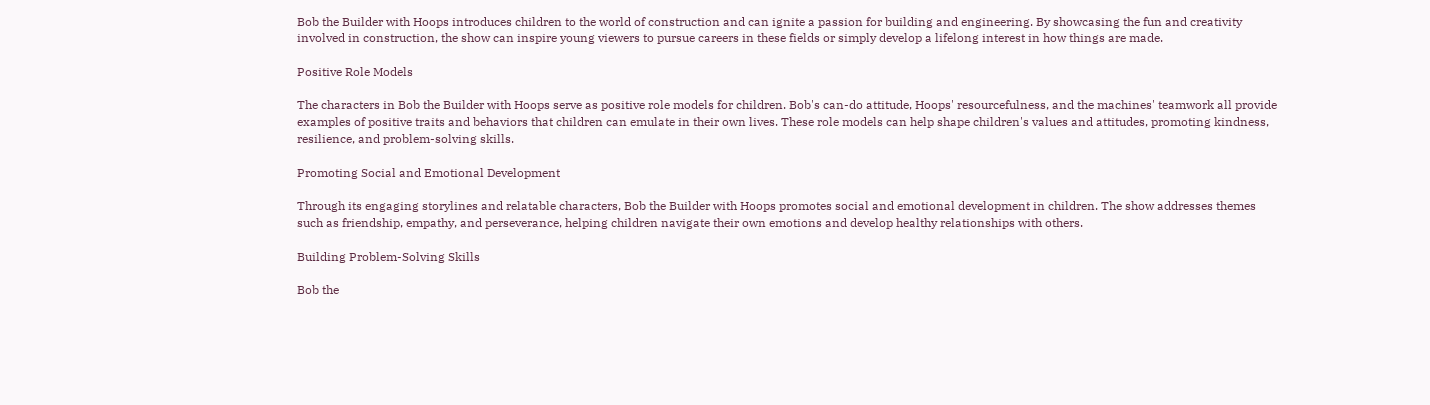Bob the Builder with Hoops introduces children to the world of construction and can ignite a passion for building and engineering. By showcasing the fun and creativity involved in construction, the show can inspire young viewers to pursue careers in these fields or simply develop a lifelong interest in how things are made.

Positive Role Models

The characters in Bob the Builder with Hoops serve as positive role models for children. Bob's can-do attitude, Hoops' resourcefulness, and the machines' teamwork all provide examples of positive traits and behaviors that children can emulate in their own lives. These role models can help shape children's values and attitudes, promoting kindness, resilience, and problem-solving skills.

Promoting Social and Emotional Development

Through its engaging storylines and relatable characters, Bob the Builder with Hoops promotes social and emotional development in children. The show addresses themes such as friendship, empathy, and perseverance, helping children navigate their own emotions and develop healthy relationships with others.

Building Problem-Solving Skills

Bob the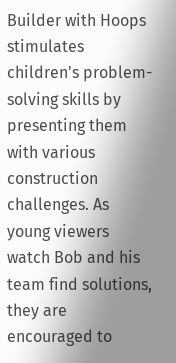Builder with Hoops stimulates children's problem-solving skills by presenting them with various construction challenges. As young viewers watch Bob and his team find solutions, they are encouraged to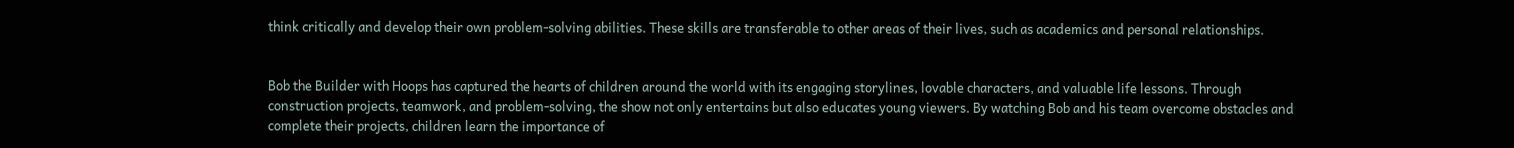think critically and develop their own problem-solving abilities. These skills are transferable to other areas of their lives, such as academics and personal relationships.


Bob the Builder with Hoops has captured the hearts of children around the world with its engaging storylines, lovable characters, and valuable life lessons. Through construction projects, teamwork, and problem-solving, the show not only entertains but also educates young viewers. By watching Bob and his team overcome obstacles and complete their projects, children learn the importance of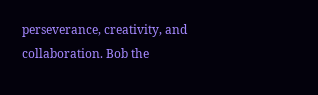perseverance, creativity, and collaboration. Bob the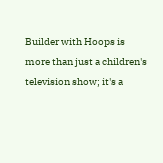Builder with Hoops is more than just a children's television show; it's a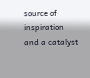source of inspiration and a catalyst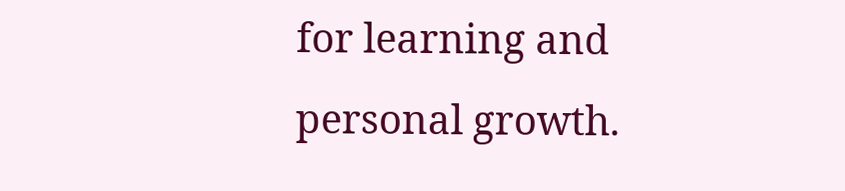for learning and personal growth.